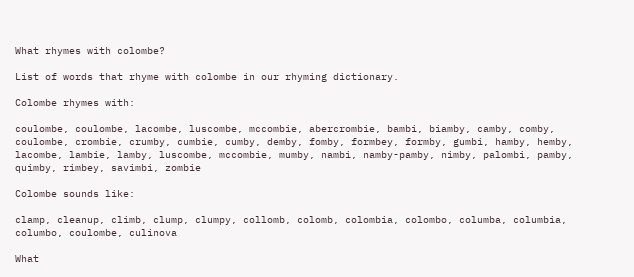What rhymes with colombe?

List of words that rhyme with colombe in our rhyming dictionary.

Colombe rhymes with:

coulombe, coulombe, lacombe, luscombe, mccombie, abercrombie, bambi, biamby, camby, comby, coulombe, crombie, crumby, cumbie, cumby, demby, fomby, formbey, formby, gumbi, hamby, hemby, lacombe, lambie, lamby, luscombe, mccombie, mumby, nambi, namby-pamby, nimby, palombi, pamby, quimby, rimbey, savimbi, zombie

Colombe sounds like:

clamp, cleanup, climb, clump, clumpy, collomb, colomb, colombia, colombo, columba, columbia, columbo, coulombe, culinova

What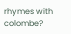rhymes with colombe?